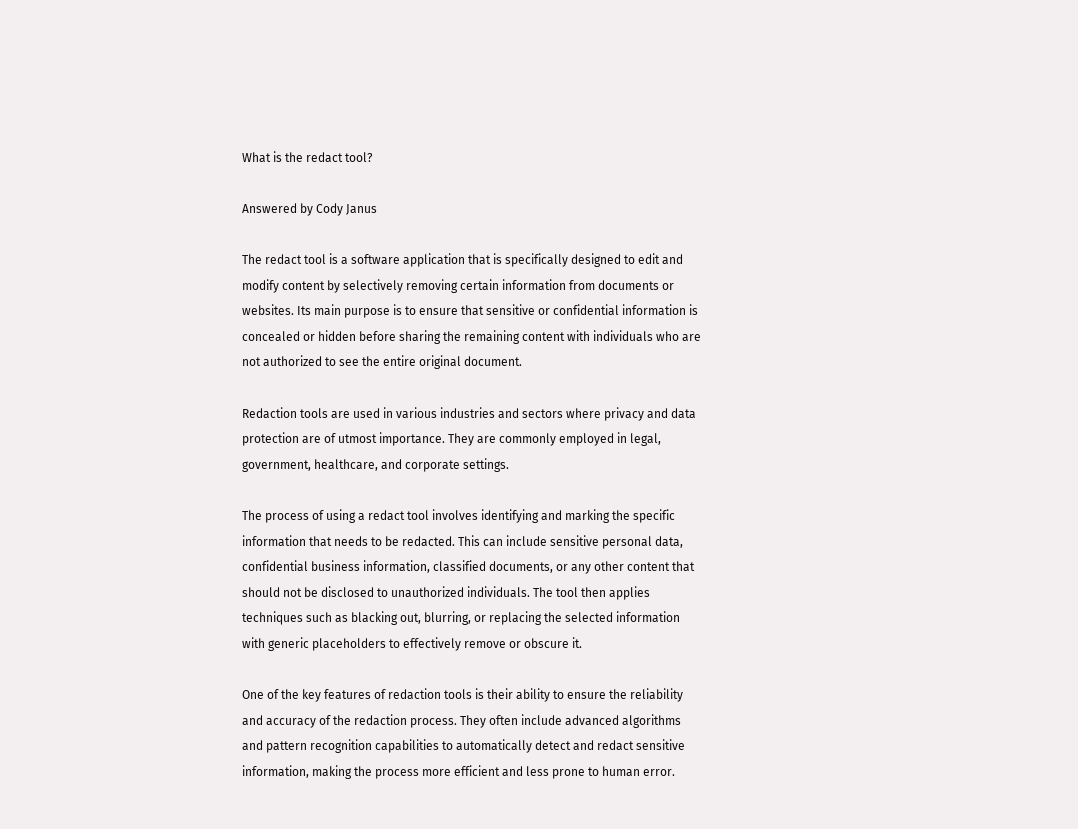What is the redact tool?

Answered by Cody Janus

The redact tool is a software application that is specifically designed to edit and modify content by selectively removing certain information from documents or websites. Its main purpose is to ensure that sensitive or confidential information is concealed or hidden before sharing the remaining content with individuals who are not authorized to see the entire original document.

Redaction tools are used in various industries and sectors where privacy and data protection are of utmost importance. They are commonly employed in legal, government, healthcare, and corporate settings.

The process of using a redact tool involves identifying and marking the specific information that needs to be redacted. This can include sensitive personal data, confidential business information, classified documents, or any other content that should not be disclosed to unauthorized individuals. The tool then applies techniques such as blacking out, blurring, or replacing the selected information with generic placeholders to effectively remove or obscure it.

One of the key features of redaction tools is their ability to ensure the reliability and accuracy of the redaction process. They often include advanced algorithms and pattern recognition capabilities to automatically detect and redact sensitive information, making the process more efficient and less prone to human error.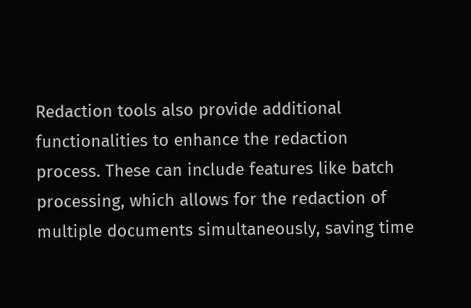Redaction tools also provide additional functionalities to enhance the redaction process. These can include features like batch processing, which allows for the redaction of multiple documents simultaneously, saving time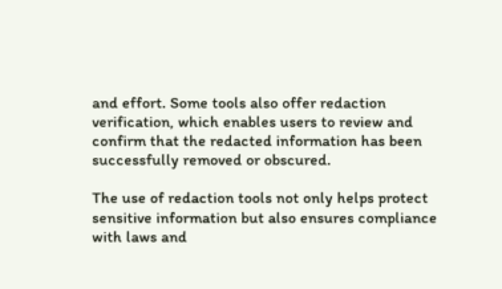and effort. Some tools also offer redaction verification, which enables users to review and confirm that the redacted information has been successfully removed or obscured.

The use of redaction tools not only helps protect sensitive information but also ensures compliance with laws and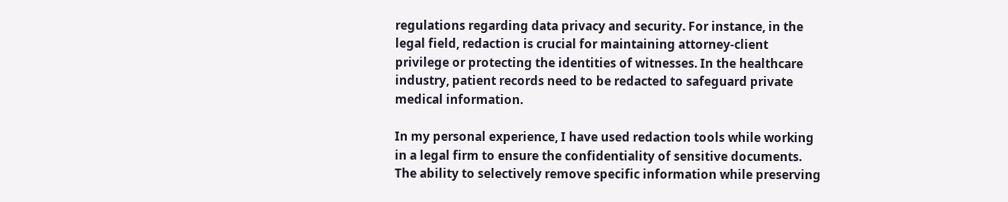regulations regarding data privacy and security. For instance, in the legal field, redaction is crucial for maintaining attorney-client privilege or protecting the identities of witnesses. In the healthcare industry, patient records need to be redacted to safeguard private medical information.

In my personal experience, I have used redaction tools while working in a legal firm to ensure the confidentiality of sensitive documents. The ability to selectively remove specific information while preserving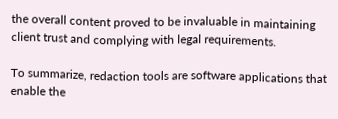the overall content proved to be invaluable in maintaining client trust and complying with legal requirements.

To summarize, redaction tools are software applications that enable the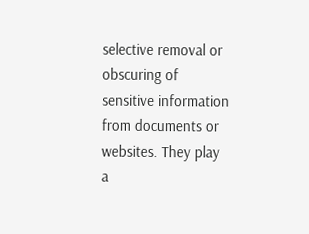selective removal or obscuring of sensitive information from documents or websites. They play a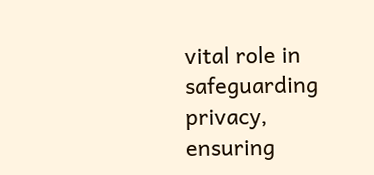vital role in safeguarding privacy, ensuring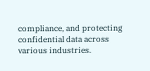compliance, and protecting confidential data across various industries.